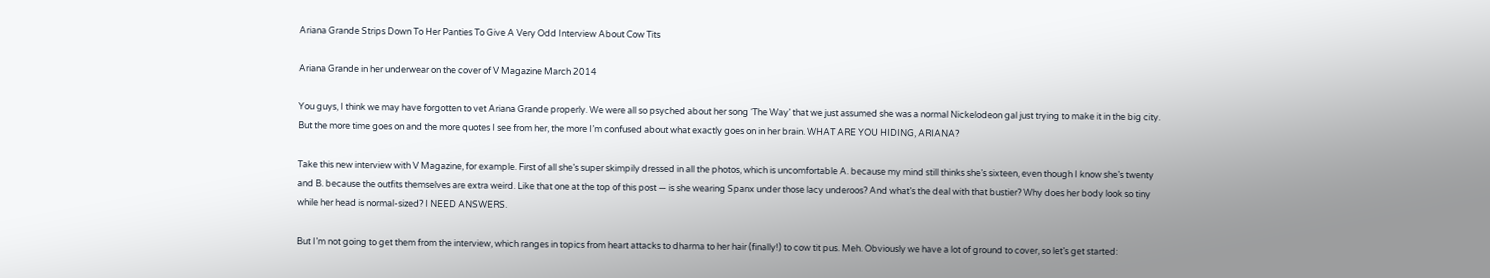Ariana Grande Strips Down To Her Panties To Give A Very Odd Interview About Cow Tits

Ariana Grande in her underwear on the cover of V Magazine March 2014

You guys, I think we may have forgotten to vet Ariana Grande properly. We were all so psyched about her song ‘The Way’ that we just assumed she was a normal Nickelodeon gal just trying to make it in the big city. But the more time goes on and the more quotes I see from her, the more I’m confused about what exactly goes on in her brain. WHAT ARE YOU HIDING, ARIANA?

Take this new interview with V Magazine, for example. First of all she’s super skimpily dressed in all the photos, which is uncomfortable A. because my mind still thinks she’s sixteen, even though I know she’s twenty and B. because the outfits themselves are extra weird. Like that one at the top of this post — is she wearing Spanx under those lacy underoos? And what’s the deal with that bustier? Why does her body look so tiny while her head is normal-sized? I NEED ANSWERS.

But I’m not going to get them from the interview, which ranges in topics from heart attacks to dharma to her hair (finally!) to cow tit pus. Meh. Obviously we have a lot of ground to cover, so let’s get started: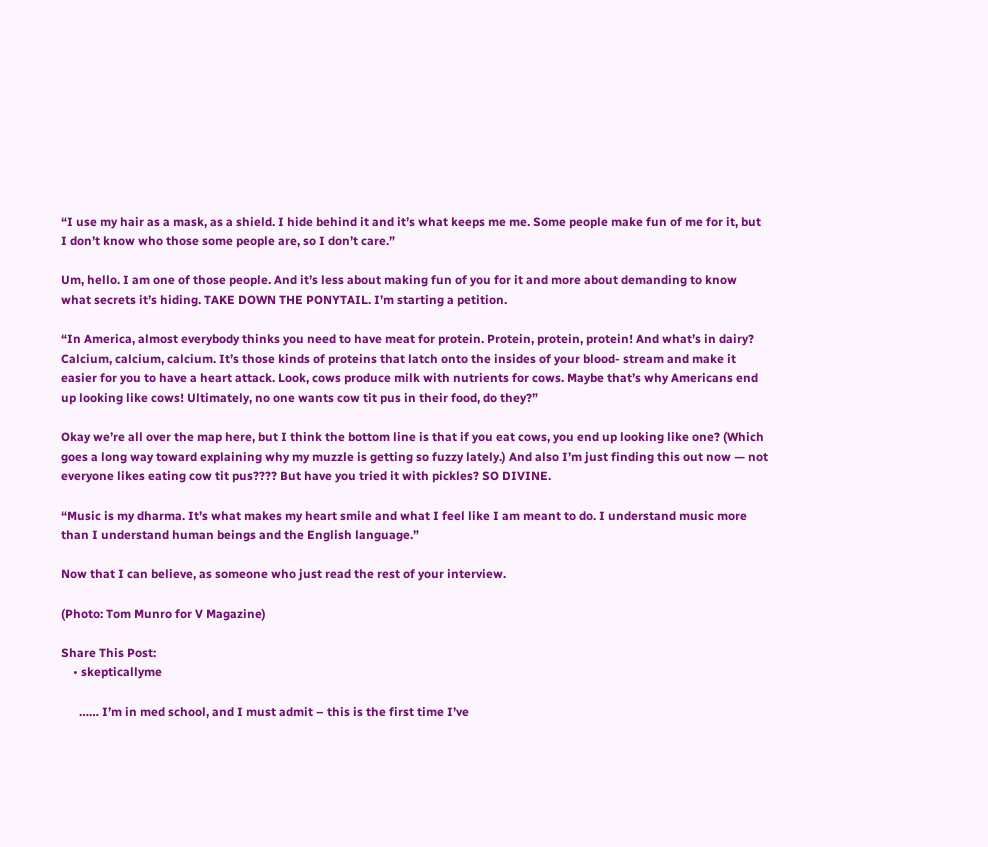“I use my hair as a mask, as a shield. I hide behind it and it’s what keeps me me. Some people make fun of me for it, but I don’t know who those some people are, so I don’t care.”

Um, hello. I am one of those people. And it’s less about making fun of you for it and more about demanding to know what secrets it’s hiding. TAKE DOWN THE PONYTAIL. I’m starting a petition.

“In America, almost everybody thinks you need to have meat for protein. Protein, protein, protein! And what’s in dairy? Calcium, calcium, calcium. It’s those kinds of proteins that latch onto the insides of your blood- stream and make it easier for you to have a heart attack. Look, cows produce milk with nutrients for cows. Maybe that’s why Americans end up looking like cows! Ultimately, no one wants cow tit pus in their food, do they?”

Okay we’re all over the map here, but I think the bottom line is that if you eat cows, you end up looking like one? (Which goes a long way toward explaining why my muzzle is getting so fuzzy lately.) And also I’m just finding this out now — not everyone likes eating cow tit pus???? But have you tried it with pickles? SO DIVINE.

“Music is my dharma. It’s what makes my heart smile and what I feel like I am meant to do. I understand music more than I understand human beings and the English language.”

Now that I can believe, as someone who just read the rest of your interview.

(Photo: Tom Munro for V Magazine)

Share This Post:
    • skepticallyme

      …… I’m in med school, and I must admit – this is the first time I’ve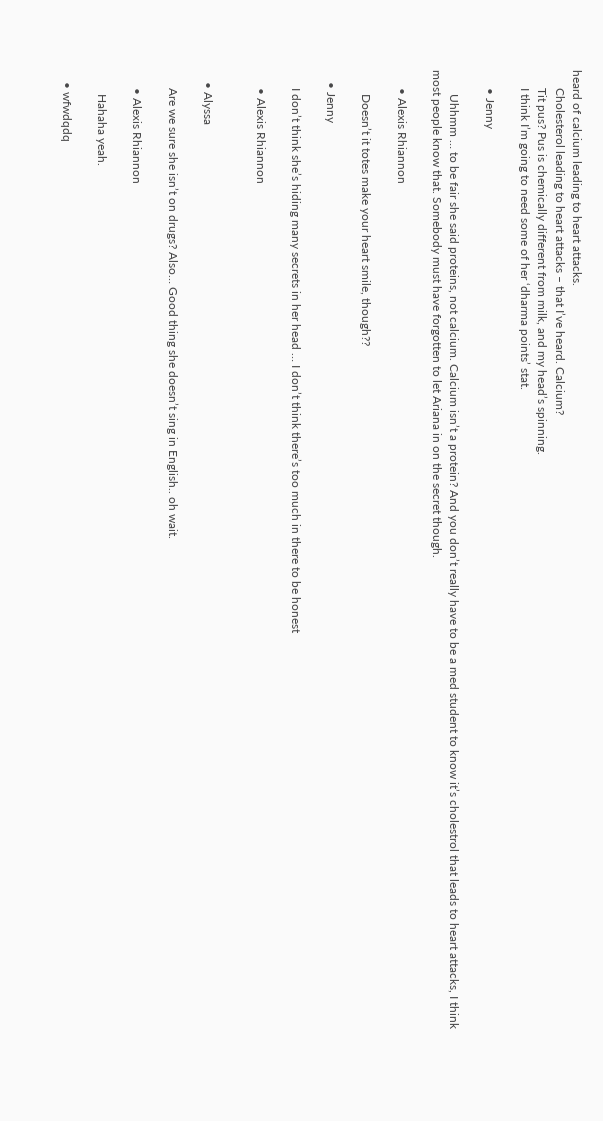heard of calcium leading to heart attacks.
      Cholesterol leading to heart attacks – that I’ve heard. Calcium?
      Tit pus? Pus is chemically different from milk, and my head’s spinning.
      I think I’m going to need some of her ‘dharma points’ stat.

      • Jenny

        Uhhmm … to be fair she said proteins, not calcium. Calcium isn’t a protein? And you don’t really have to be a med student to know it’s cholestrol that leads to heart attacks, I think most people know that. Somebody must have forgotten to let Ariana in on the secret though.

      • Alexis Rhiannon

        Doesn’t it totes make your heart smile, though??

    • Jenny

      I don’t think she’s hiding many secrets in her head … I don’t think there’s too much in there to be honest

      • Alexis Rhiannon


    • Alyssa

      Are we sure she isn’t on drugs? Also… Good thing she doesn’t sing in English.. oh wait.

      • Alexis Rhiannon

        Hahaha yeah.

    • wfwdqdq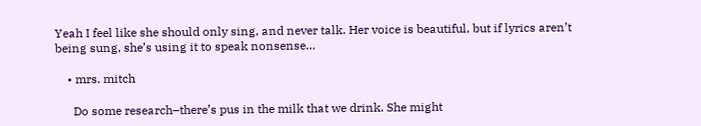Yeah I feel like she should only sing, and never talk. Her voice is beautiful, but if lyrics aren’t being sung, she’s using it to speak nonsense…

    • mrs. mitch

      Do some research–there’s pus in the milk that we drink. She might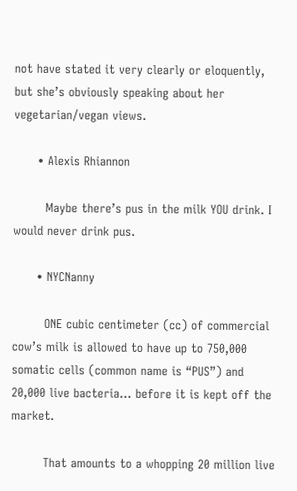not have stated it very clearly or eloquently, but she’s obviously speaking about her vegetarian/vegan views.

      • Alexis Rhiannon

        Maybe there’s pus in the milk YOU drink. I would never drink pus.

      • NYCNanny

        ONE cubic centimeter (cc) of commercial cow’s milk is allowed to have up to 750,000 somatic cells (common name is “PUS”) and 20,000 live bacteria… before it is kept off the market.

        That amounts to a whopping 20 million live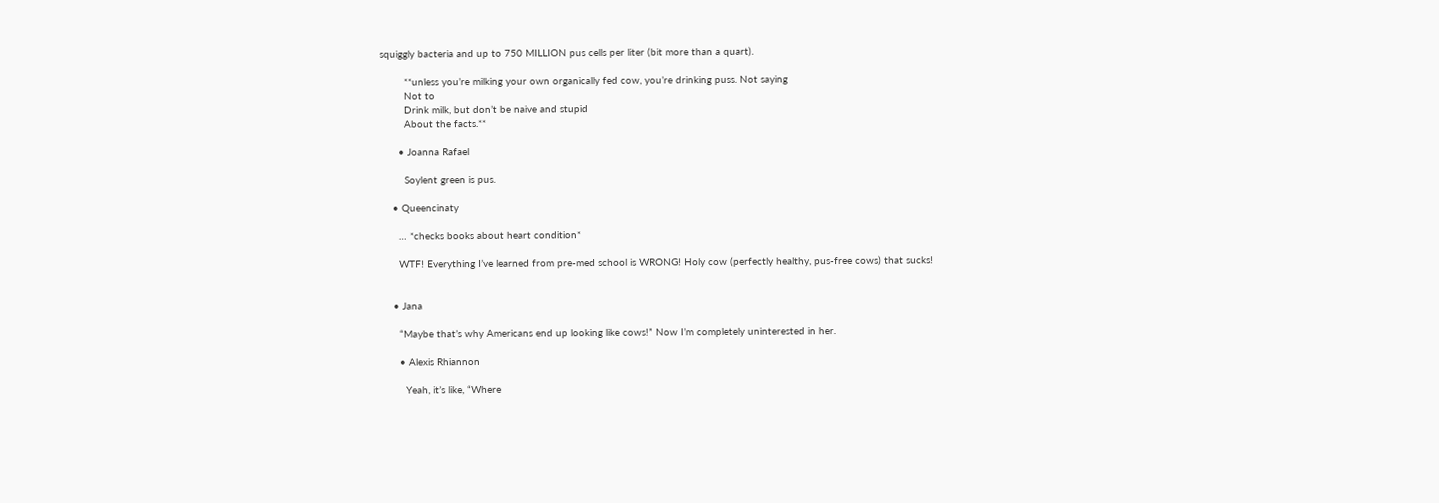squiggly bacteria and up to 750 MILLION pus cells per liter (bit more than a quart).

        **unless you’re milking your own organically fed cow, you’re drinking puss. Not saying
        Not to
        Drink milk, but don’t be naive and stupid
        About the facts.**

      • Joanna Rafael

        Soylent green is pus.

    • Queencinaty

      … *checks books about heart condition*

      WTF! Everything I’ve learned from pre-med school is WRONG! Holy cow (perfectly healthy, pus-free cows) that sucks!


    • Jana

      “Maybe that’s why Americans end up looking like cows!” Now I’m completely uninterested in her.

      • Alexis Rhiannon

        Yeah, it’s like, “Where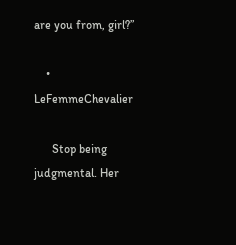are you from, girl?”

    • LeFemmeChevalier

      Stop being judgmental. Her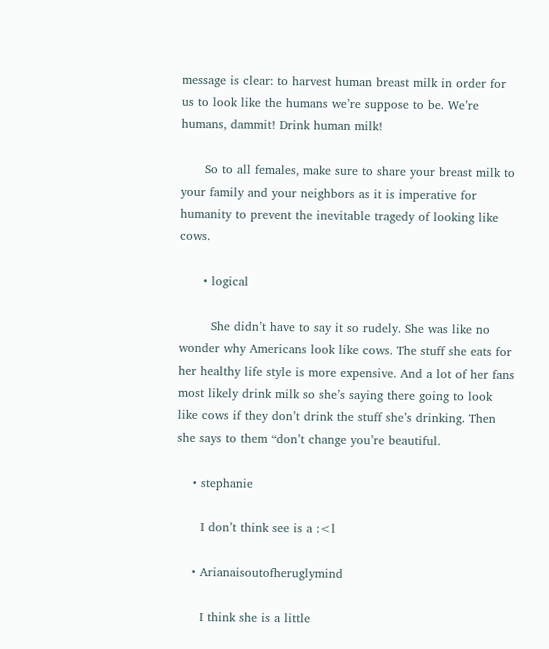message is clear: to harvest human breast milk in order for us to look like the humans we’re suppose to be. We’re humans, dammit! Drink human milk!

      So to all females, make sure to share your breast milk to your family and your neighbors as it is imperative for humanity to prevent the inevitable tragedy of looking like cows.

      • logical

        She didn’t have to say it so rudely. She was like no wonder why Americans look like cows. The stuff she eats for her healthy life style is more expensive. And a lot of her fans most likely drink milk so she’s saying there going to look like cows if they don’t drink the stuff she’s drinking. Then she says to them “don’t change you’re beautiful.

    • stephanie

      I don’t think see is a :<l

    • Arianaisoutofheruglymind

      I think she is a little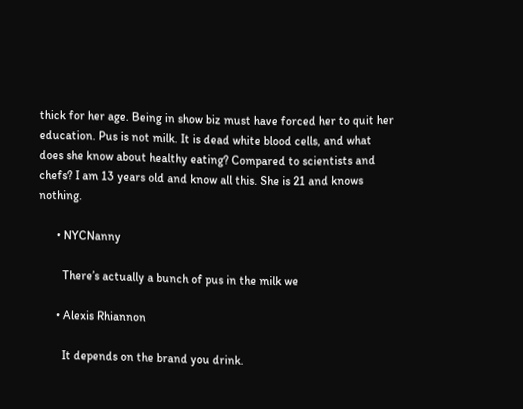thick for her age. Being in show biz must have forced her to quit her education. Pus is not milk. It is dead white blood cells, and what does she know about healthy eating? Compared to scientists and chefs? I am 13 years old and know all this. She is 21 and knows nothing.

      • NYCNanny

        There’s actually a bunch of pus in the milk we

      • Alexis Rhiannon

        It depends on the brand you drink.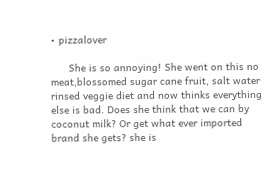• pizzalover

      She is so annoying! She went on this no meat,blossomed sugar cane fruit, salt water rinsed veggie diet and now thinks everything else is bad. Does she think that we can by coconut milk? Or get what ever imported brand she gets? she is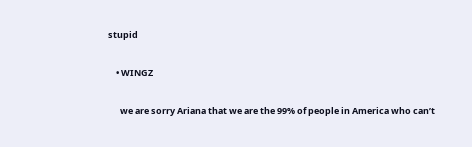stupid

    • WINGZ

      we are sorry Ariana that we are the 99% of people in America who can’t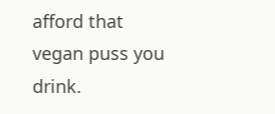afford that vegan puss you drink.